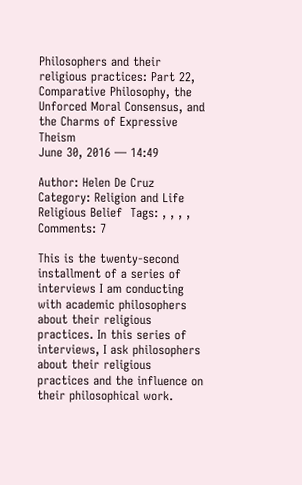Philosophers and their religious practices: Part 22, Comparative Philosophy, the Unforced Moral Consensus, and the Charms of Expressive Theism
June 30, 2016 — 14:49

Author: Helen De Cruz  Category: Religion and Life Religious Belief  Tags: , , , ,   Comments: 7

This is the twenty-second installment of a series of interviews I am conducting with academic philosophers about their religious practices. In this series of interviews, I ask philosophers about their religious practices and the influence on their philosophical work.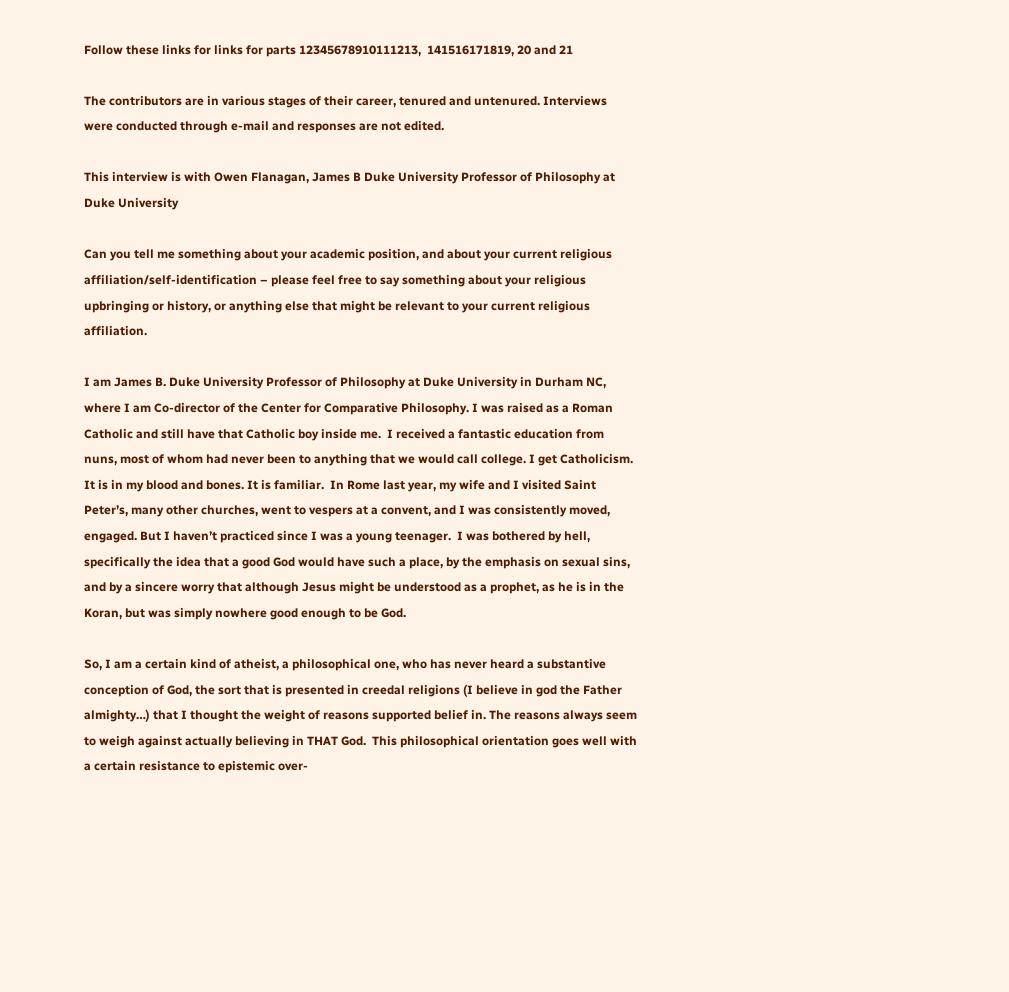Follow these links for links for parts 12345678910111213,  141516171819, 20 and 21

The contributors are in various stages of their career, tenured and untenured. Interviews were conducted through e-mail and responses are not edited.

This interview is with Owen Flanagan, James B Duke University Professor of Philosophy at Duke University

Can you tell me something about your academic position, and about your current religious affiliation/self-identification – please feel free to say something about your religious upbringing or history, or anything else that might be relevant to your current religious affiliation.

I am James B. Duke University Professor of Philosophy at Duke University in Durham NC, where I am Co-director of the Center for Comparative Philosophy. I was raised as a Roman Catholic and still have that Catholic boy inside me.  I received a fantastic education from nuns, most of whom had never been to anything that we would call college. I get Catholicism.  It is in my blood and bones. It is familiar.  In Rome last year, my wife and I visited Saint Peter’s, many other churches, went to vespers at a convent, and I was consistently moved, engaged. But I haven’t practiced since I was a young teenager.  I was bothered by hell, specifically the idea that a good God would have such a place, by the emphasis on sexual sins, and by a sincere worry that although Jesus might be understood as a prophet, as he is in the Koran, but was simply nowhere good enough to be God.

So, I am a certain kind of atheist, a philosophical one, who has never heard a substantive conception of God, the sort that is presented in creedal religions (I believe in god the Father almighty…) that I thought the weight of reasons supported belief in. The reasons always seem to weigh against actually believing in THAT God.  This philosophical orientation goes well with a certain resistance to epistemic over-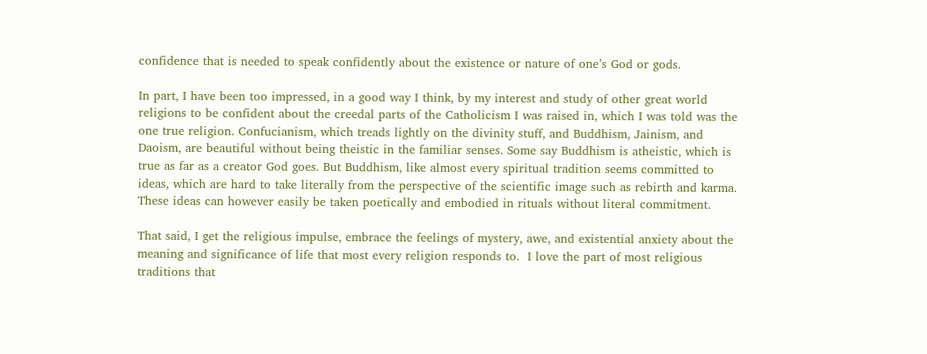confidence that is needed to speak confidently about the existence or nature of one’s God or gods.

In part, I have been too impressed, in a good way I think, by my interest and study of other great world religions to be confident about the creedal parts of the Catholicism I was raised in, which I was told was the one true religion. Confucianism, which treads lightly on the divinity stuff, and Buddhism, Jainism, and Daoism, are beautiful without being theistic in the familiar senses. Some say Buddhism is atheistic, which is true as far as a creator God goes. But Buddhism, like almost every spiritual tradition seems committed to ideas, which are hard to take literally from the perspective of the scientific image such as rebirth and karma. These ideas can however easily be taken poetically and embodied in rituals without literal commitment.

That said, I get the religious impulse, embrace the feelings of mystery, awe, and existential anxiety about the meaning and significance of life that most every religion responds to.  I love the part of most religious traditions that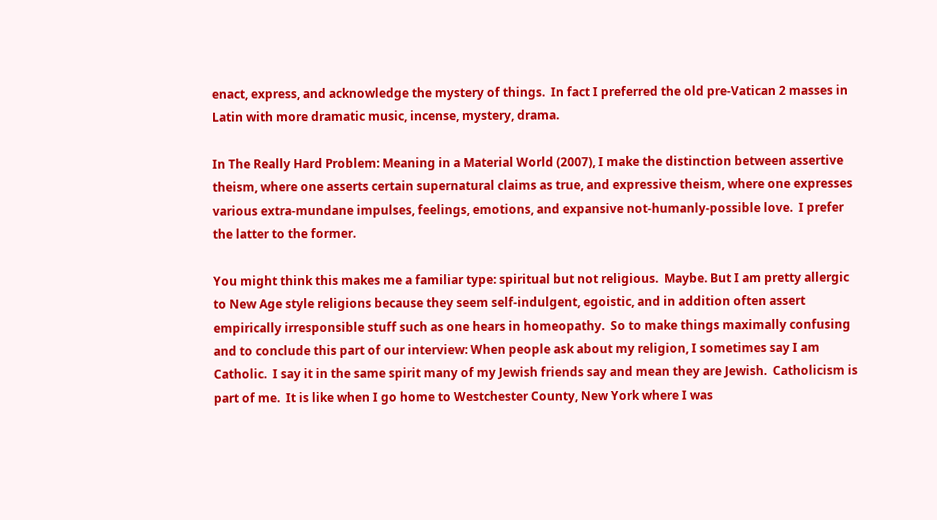enact, express, and acknowledge the mystery of things.  In fact I preferred the old pre-Vatican 2 masses in Latin with more dramatic music, incense, mystery, drama.

In The Really Hard Problem: Meaning in a Material World (2007), I make the distinction between assertive theism, where one asserts certain supernatural claims as true, and expressive theism, where one expresses various extra-mundane impulses, feelings, emotions, and expansive not-humanly-possible love.  I prefer the latter to the former.

You might think this makes me a familiar type: spiritual but not religious.  Maybe. But I am pretty allergic to New Age style religions because they seem self-indulgent, egoistic, and in addition often assert empirically irresponsible stuff such as one hears in homeopathy.  So to make things maximally confusing and to conclude this part of our interview: When people ask about my religion, I sometimes say I am Catholic.  I say it in the same spirit many of my Jewish friends say and mean they are Jewish.  Catholicism is part of me.  It is like when I go home to Westchester County, New York where I was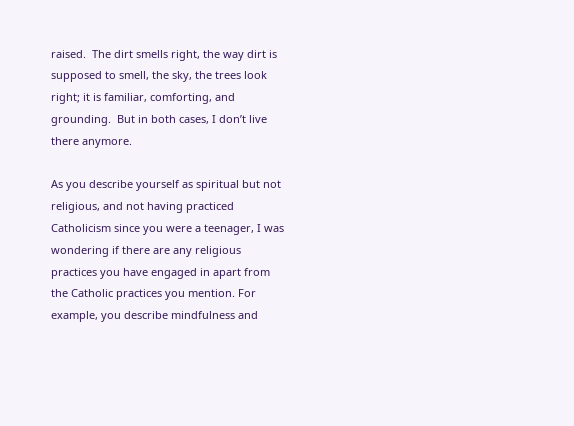raised.  The dirt smells right, the way dirt is supposed to smell, the sky, the trees look right; it is familiar, comforting, and grounding.  But in both cases, I don’t live there anymore.

As you describe yourself as spiritual but not religious, and not having practiced Catholicism since you were a teenager, I was wondering if there are any religious practices you have engaged in apart from the Catholic practices you mention. For example, you describe mindfulness and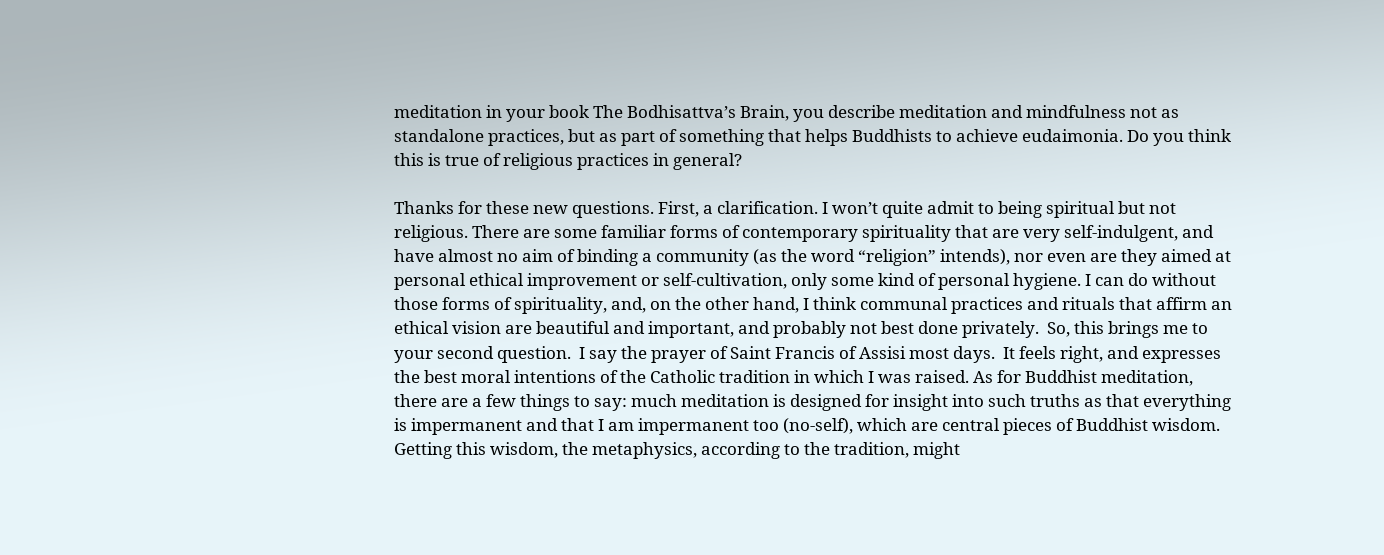meditation in your book The Bodhisattva’s Brain, you describe meditation and mindfulness not as standalone practices, but as part of something that helps Buddhists to achieve eudaimonia. Do you think this is true of religious practices in general?

Thanks for these new questions. First, a clarification. I won’t quite admit to being spiritual but not religious. There are some familiar forms of contemporary spirituality that are very self-indulgent, and have almost no aim of binding a community (as the word “religion” intends), nor even are they aimed at personal ethical improvement or self-cultivation, only some kind of personal hygiene. I can do without those forms of spirituality, and, on the other hand, I think communal practices and rituals that affirm an ethical vision are beautiful and important, and probably not best done privately.  So, this brings me to your second question.  I say the prayer of Saint Francis of Assisi most days.  It feels right, and expresses the best moral intentions of the Catholic tradition in which I was raised. As for Buddhist meditation, there are a few things to say: much meditation is designed for insight into such truths as that everything is impermanent and that I am impermanent too (no-self), which are central pieces of Buddhist wisdom.  Getting this wisdom, the metaphysics, according to the tradition, might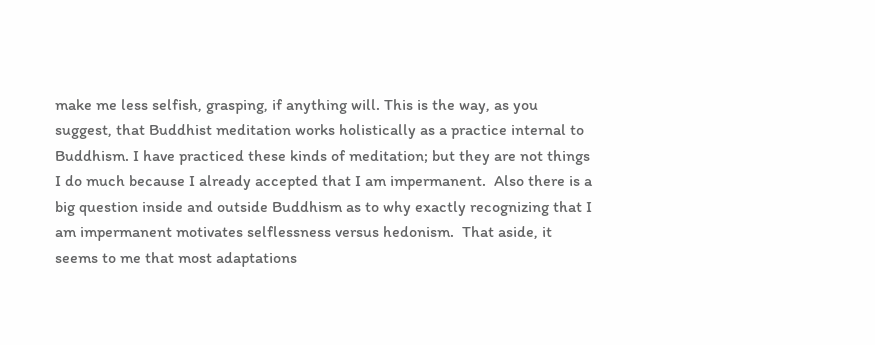make me less selfish, grasping, if anything will. This is the way, as you suggest, that Buddhist meditation works holistically as a practice internal to Buddhism. I have practiced these kinds of meditation; but they are not things I do much because I already accepted that I am impermanent.  Also there is a big question inside and outside Buddhism as to why exactly recognizing that I am impermanent motivates selflessness versus hedonism.  That aside, it seems to me that most adaptations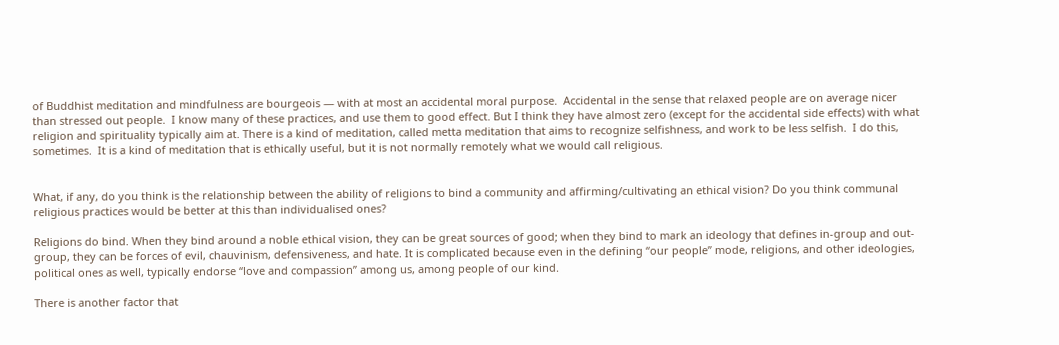of Buddhist meditation and mindfulness are bourgeois — with at most an accidental moral purpose.  Accidental in the sense that relaxed people are on average nicer than stressed out people.  I know many of these practices, and use them to good effect. But I think they have almost zero (except for the accidental side effects) with what religion and spirituality typically aim at. There is a kind of meditation, called metta meditation that aims to recognize selfishness, and work to be less selfish.  I do this, sometimes.  It is a kind of meditation that is ethically useful, but it is not normally remotely what we would call religious.


What, if any, do you think is the relationship between the ability of religions to bind a community and affirming/cultivating an ethical vision? Do you think communal religious practices would be better at this than individualised ones?

Religions do bind. When they bind around a noble ethical vision, they can be great sources of good; when they bind to mark an ideology that defines in-group and out-group, they can be forces of evil, chauvinism, defensiveness, and hate. It is complicated because even in the defining “our people” mode, religions, and other ideologies, political ones as well, typically endorse “love and compassion” among us, among people of our kind.

There is another factor that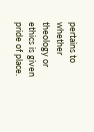pertains to whether theology or ethics is given pride of place.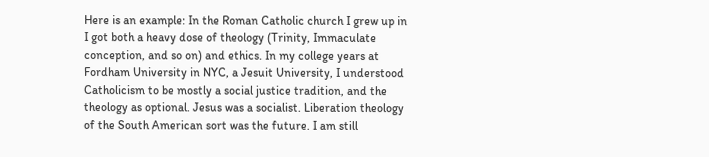Here is an example: In the Roman Catholic church I grew up in I got both a heavy dose of theology (Trinity, Immaculate conception, and so on) and ethics. In my college years at Fordham University in NYC, a Jesuit University, I understood Catholicism to be mostly a social justice tradition, and the theology as optional. Jesus was a socialist. Liberation theology of the South American sort was the future. I am still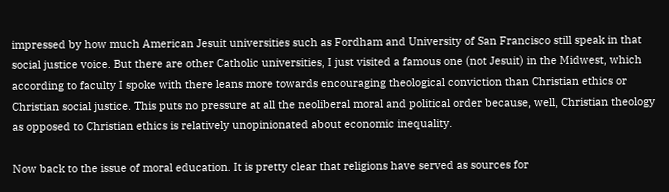impressed by how much American Jesuit universities such as Fordham and University of San Francisco still speak in that social justice voice. But there are other Catholic universities, I just visited a famous one (not Jesuit) in the Midwest, which according to faculty I spoke with there leans more towards encouraging theological conviction than Christian ethics or Christian social justice. This puts no pressure at all the neoliberal moral and political order because, well, Christian theology as opposed to Christian ethics is relatively unopinionated about economic inequality.

Now back to the issue of moral education. It is pretty clear that religions have served as sources for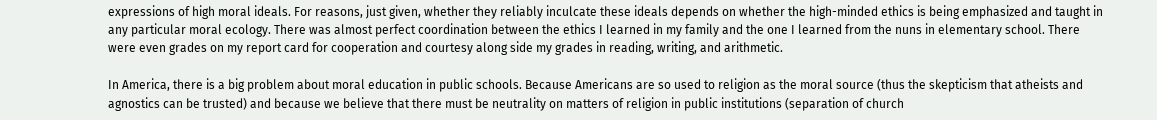expressions of high moral ideals. For reasons, just given, whether they reliably inculcate these ideals depends on whether the high-minded ethics is being emphasized and taught in any particular moral ecology. There was almost perfect coordination between the ethics I learned in my family and the one I learned from the nuns in elementary school. There were even grades on my report card for cooperation and courtesy along side my grades in reading, writing, and arithmetic.

In America, there is a big problem about moral education in public schools. Because Americans are so used to religion as the moral source (thus the skepticism that atheists and agnostics can be trusted) and because we believe that there must be neutrality on matters of religion in public institutions (separation of church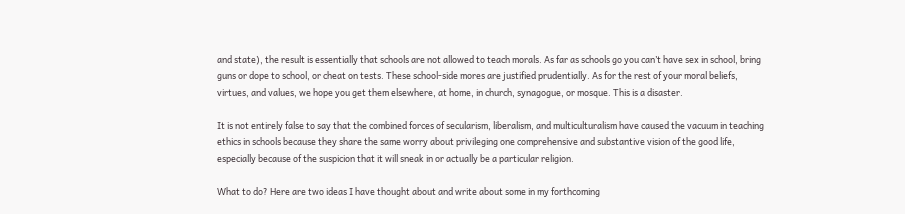and state), the result is essentially that schools are not allowed to teach morals. As far as schools go you can’t have sex in school, bring guns or dope to school, or cheat on tests. These school-side mores are justified prudentially. As for the rest of your moral beliefs, virtues, and values, we hope you get them elsewhere, at home, in church, synagogue, or mosque. This is a disaster.

It is not entirely false to say that the combined forces of secularism, liberalism, and multiculturalism have caused the vacuum in teaching ethics in schools because they share the same worry about privileging one comprehensive and substantive vision of the good life, especially because of the suspicion that it will sneak in or actually be a particular religion.

What to do? Here are two ideas I have thought about and write about some in my forthcoming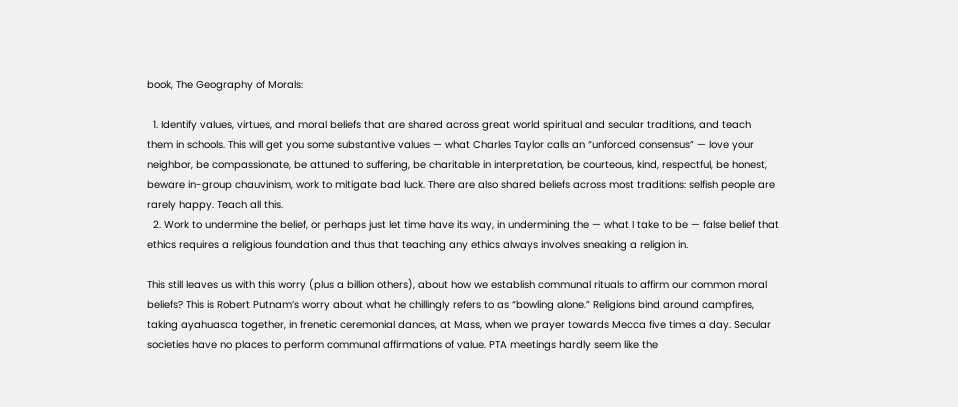book, The Geography of Morals:

  1. Identify values, virtues, and moral beliefs that are shared across great world spiritual and secular traditions, and teach them in schools. This will get you some substantive values — what Charles Taylor calls an “unforced consensus” — love your neighbor, be compassionate, be attuned to suffering, be charitable in interpretation, be courteous, kind, respectful, be honest, beware in-group chauvinism, work to mitigate bad luck. There are also shared beliefs across most traditions: selfish people are rarely happy. Teach all this.
  2. Work to undermine the belief, or perhaps just let time have its way, in undermining the — what I take to be — false belief that ethics requires a religious foundation and thus that teaching any ethics always involves sneaking a religion in.

This still leaves us with this worry (plus a billion others), about how we establish communal rituals to affirm our common moral beliefs? This is Robert Putnam’s worry about what he chillingly refers to as “bowling alone.” Religions bind around campfires, taking ayahuasca together, in frenetic ceremonial dances, at Mass, when we prayer towards Mecca five times a day. Secular societies have no places to perform communal affirmations of value. PTA meetings hardly seem like the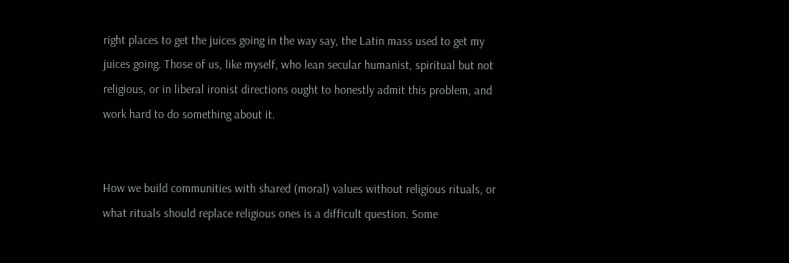right places to get the juices going in the way say, the Latin mass used to get my juices going. Those of us, like myself, who lean secular humanist, spiritual but not religious, or in liberal ironist directions ought to honestly admit this problem, and work hard to do something about it.


How we build communities with shared (moral) values without religious rituals, or what rituals should replace religious ones is a difficult question. Some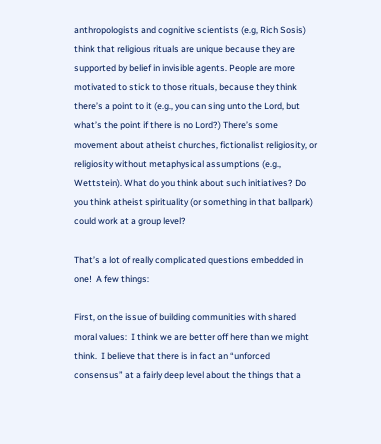anthropologists and cognitive scientists (e.g, Rich Sosis) think that religious rituals are unique because they are supported by belief in invisible agents. People are more motivated to stick to those rituals, because they think there’s a point to it (e.g., you can sing unto the Lord, but what’s the point if there is no Lord?) There’s some movement about atheist churches, fictionalist religiosity, or religiosity without metaphysical assumptions (e.g., Wettstein). What do you think about such initiatives? Do you think atheist spirituality (or something in that ballpark) could work at a group level?

That’s a lot of really complicated questions embedded in one!  A few things:

First, on the issue of building communities with shared moral values:  I think we are better off here than we might think.  I believe that there is in fact an “unforced consensus” at a fairly deep level about the things that a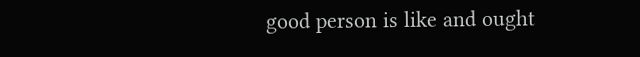good person is like and ought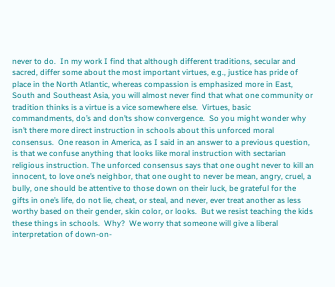never to do.  In my work I find that although different traditions, secular and sacred, differ some about the most important virtues, e.g., justice has pride of place in the North Atlantic, whereas compassion is emphasized more in East, South and Southeast Asia, you will almost never find that what one community or tradition thinks is a virtue is a vice somewhere else.  Virtues, basic commandments, do’s and don’ts show convergence.  So you might wonder why isn’t there more direct instruction in schools about this unforced moral consensus.  One reason in America, as I said in an answer to a previous question, is that we confuse anything that looks like moral instruction with sectarian religious instruction. The unforced consensus says that one ought never to kill an innocent, to love one’s neighbor, that one ought to never be mean, angry, cruel, a bully, one should be attentive to those down on their luck, be grateful for the gifts in one’s life, do not lie, cheat, or steal, and never, ever treat another as less worthy based on their gender, skin color, or looks.  But we resist teaching the kids these things in schools.  Why?  We worry that someone will give a liberal interpretation of down-on-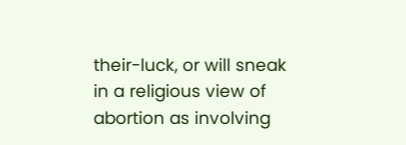their-luck, or will sneak in a religious view of abortion as involving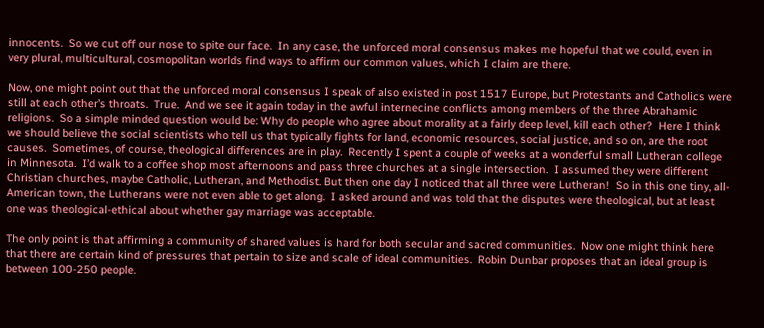innocents.  So we cut off our nose to spite our face.  In any case, the unforced moral consensus makes me hopeful that we could, even in very plural, multicultural, cosmopolitan worlds find ways to affirm our common values, which I claim are there.

Now, one might point out that the unforced moral consensus I speak of also existed in post 1517 Europe, but Protestants and Catholics were still at each other’s throats.  True.  And we see it again today in the awful internecine conflicts among members of the three Abrahamic religions.  So a simple minded question would be: Why do people who agree about morality at a fairly deep level, kill each other?  Here I think we should believe the social scientists who tell us that typically fights for land, economic resources, social justice, and so on, are the root causes.  Sometimes, of course, theological differences are in play.  Recently I spent a couple of weeks at a wonderful small Lutheran college in Minnesota.  I’d walk to a coffee shop most afternoons and pass three churches at a single intersection.  I assumed they were different Christian churches, maybe Catholic, Lutheran, and Methodist. But then one day I noticed that all three were Lutheran!  So in this one tiny, all-American town, the Lutherans were not even able to get along.  I asked around and was told that the disputes were theological, but at least one was theological-ethical about whether gay marriage was acceptable.

The only point is that affirming a community of shared values is hard for both secular and sacred communities.  Now one might think here that there are certain kind of pressures that pertain to size and scale of ideal communities.  Robin Dunbar proposes that an ideal group is between 100-250 people.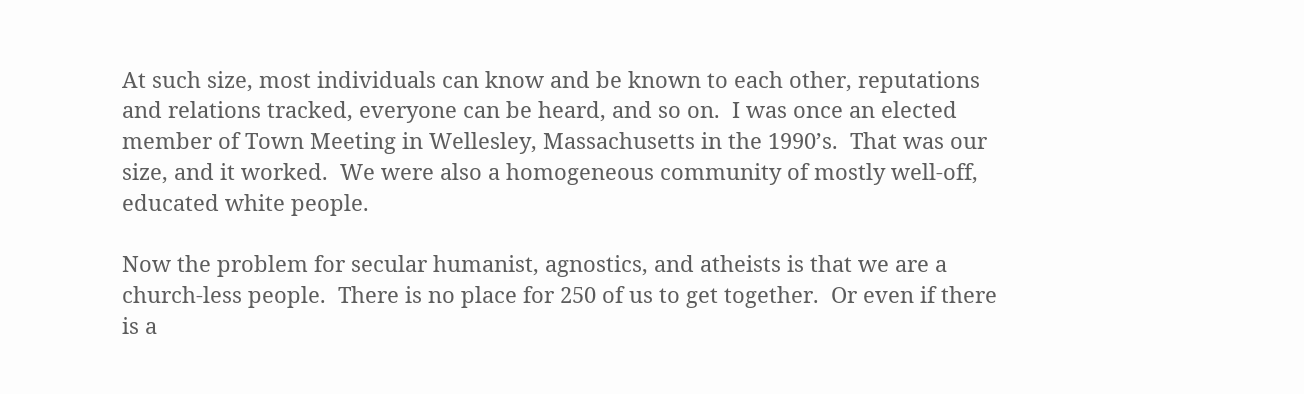At such size, most individuals can know and be known to each other, reputations and relations tracked, everyone can be heard, and so on.  I was once an elected member of Town Meeting in Wellesley, Massachusetts in the 1990’s.  That was our size, and it worked.  We were also a homogeneous community of mostly well-off, educated white people.

Now the problem for secular humanist, agnostics, and atheists is that we are a church-less people.  There is no place for 250 of us to get together.  Or even if there is a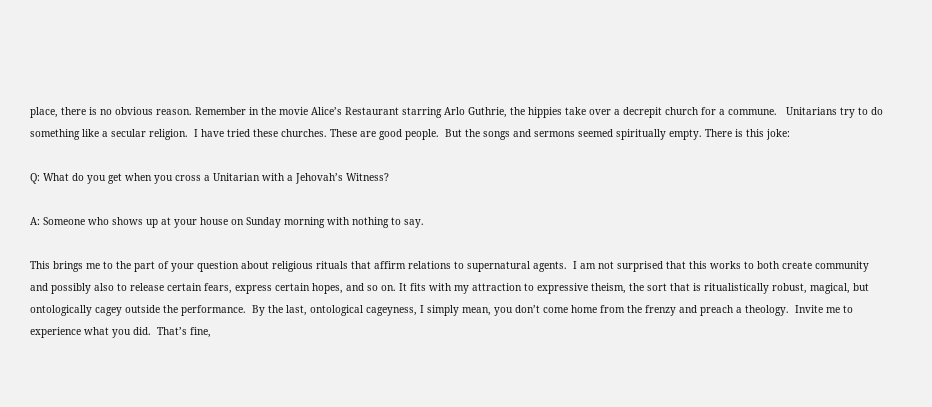place, there is no obvious reason. Remember in the movie Alice’s Restaurant starring Arlo Guthrie, the hippies take over a decrepit church for a commune.   Unitarians try to do something like a secular religion.  I have tried these churches. These are good people.  But the songs and sermons seemed spiritually empty. There is this joke:

Q: What do you get when you cross a Unitarian with a Jehovah’s Witness?

A: Someone who shows up at your house on Sunday morning with nothing to say.

This brings me to the part of your question about religious rituals that affirm relations to supernatural agents.  I am not surprised that this works to both create community and possibly also to release certain fears, express certain hopes, and so on. It fits with my attraction to expressive theism, the sort that is ritualistically robust, magical, but ontologically cagey outside the performance.  By the last, ontological cageyness, I simply mean, you don’t come home from the frenzy and preach a theology.  Invite me to experience what you did.  That’s fine,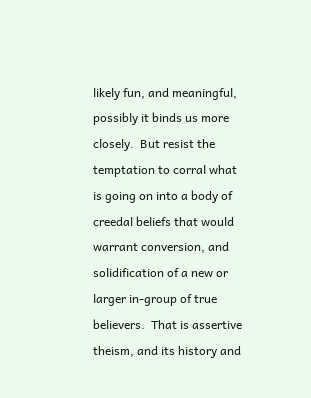likely fun, and meaningful, possibly it binds us more closely.  But resist the temptation to corral what is going on into a body of creedal beliefs that would warrant conversion, and solidification of a new or larger in-group of true believers.  That is assertive theism, and its history and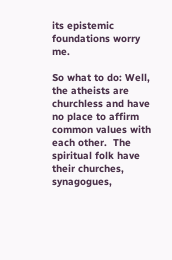its epistemic foundations worry me.

So what to do: Well, the atheists are churchless and have no place to affirm common values with each other.  The spiritual folk have their churches, synagogues,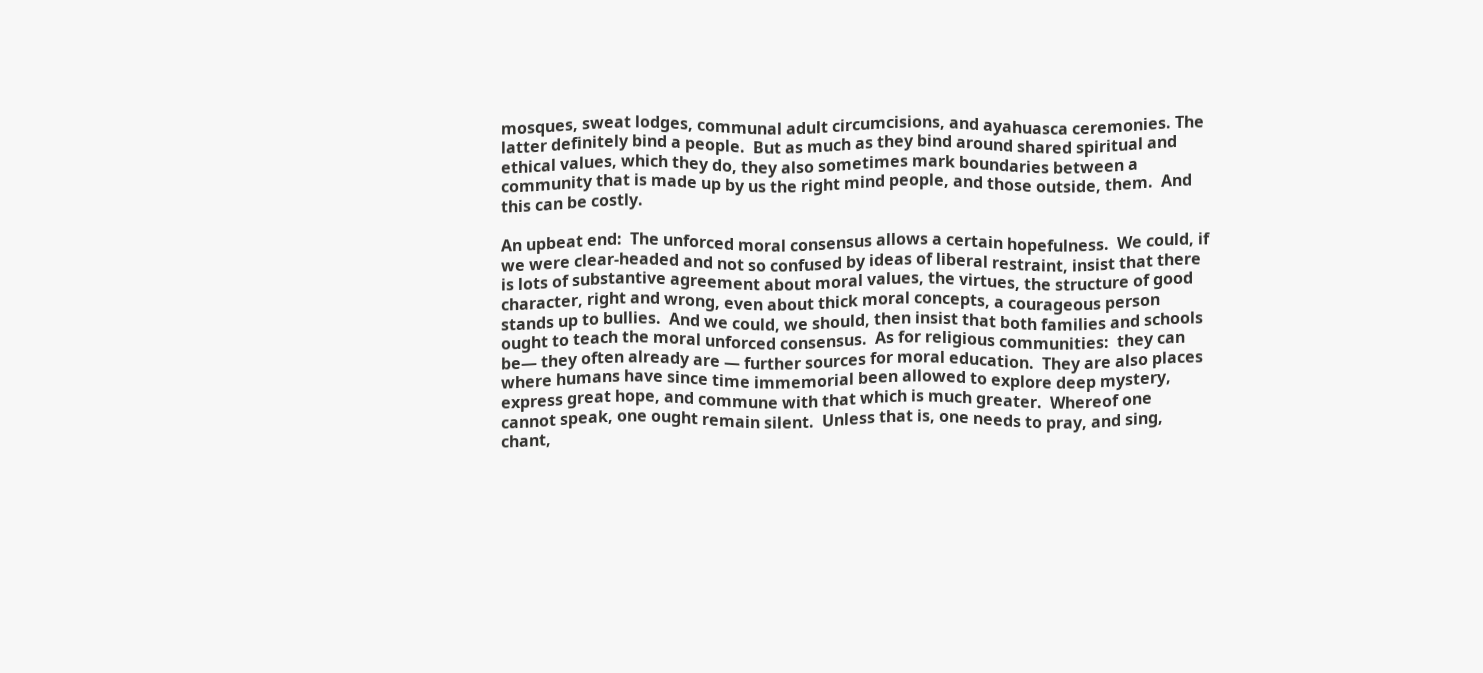mosques, sweat lodges, communal adult circumcisions, and ayahuasca ceremonies. The latter definitely bind a people.  But as much as they bind around shared spiritual and ethical values, which they do, they also sometimes mark boundaries between a community that is made up by us the right mind people, and those outside, them.  And this can be costly.

An upbeat end:  The unforced moral consensus allows a certain hopefulness.  We could, if we were clear-headed and not so confused by ideas of liberal restraint, insist that there is lots of substantive agreement about moral values, the virtues, the structure of good character, right and wrong, even about thick moral concepts, a courageous person stands up to bullies.  And we could, we should, then insist that both families and schools ought to teach the moral unforced consensus.  As for religious communities:  they can be— they often already are — further sources for moral education.  They are also places where humans have since time immemorial been allowed to explore deep mystery, express great hope, and commune with that which is much greater.  Whereof one cannot speak, one ought remain silent.  Unless that is, one needs to pray, and sing, chant,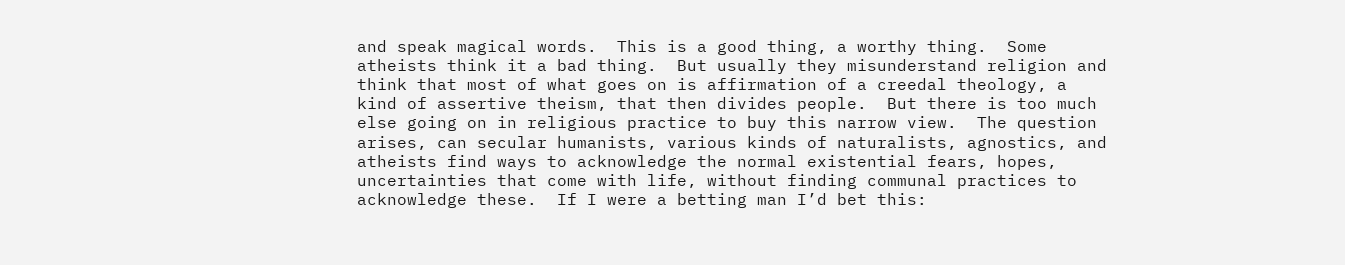and speak magical words.  This is a good thing, a worthy thing.  Some atheists think it a bad thing.  But usually they misunderstand religion and think that most of what goes on is affirmation of a creedal theology, a kind of assertive theism, that then divides people.  But there is too much else going on in religious practice to buy this narrow view.  The question arises, can secular humanists, various kinds of naturalists, agnostics, and atheists find ways to acknowledge the normal existential fears, hopes, uncertainties that come with life, without finding communal practices to acknowledge these.  If I were a betting man I’d bet this: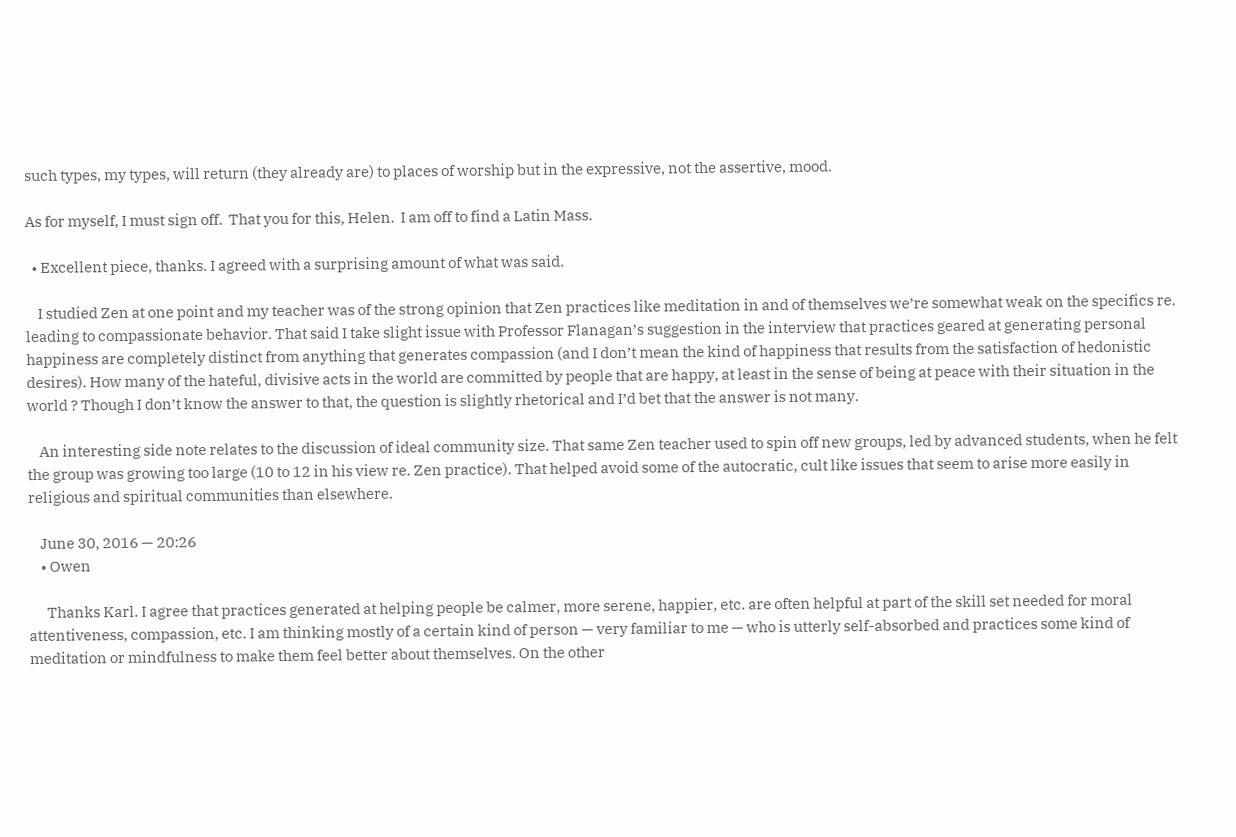such types, my types, will return (they already are) to places of worship but in the expressive, not the assertive, mood.

As for myself, I must sign off.  That you for this, Helen.  I am off to find a Latin Mass.

  • Excellent piece, thanks. I agreed with a surprising amount of what was said.

    I studied Zen at one point and my teacher was of the strong opinion that Zen practices like meditation in and of themselves we’re somewhat weak on the specifics re. leading to compassionate behavior. That said I take slight issue with Professor Flanagan’s suggestion in the interview that practices geared at generating personal happiness are completely distinct from anything that generates compassion (and I don’t mean the kind of happiness that results from the satisfaction of hedonistic desires). How many of the hateful, divisive acts in the world are committed by people that are happy, at least in the sense of being at peace with their situation in the world ? Though I don’t know the answer to that, the question is slightly rhetorical and I’d bet that the answer is not many.

    An interesting side note relates to the discussion of ideal community size. That same Zen teacher used to spin off new groups, led by advanced students, when he felt the group was growing too large (10 to 12 in his view re. Zen practice). That helped avoid some of the autocratic, cult like issues that seem to arise more easily in religious and spiritual communities than elsewhere.

    June 30, 2016 — 20:26
    • Owen

      Thanks Karl. I agree that practices generated at helping people be calmer, more serene, happier, etc. are often helpful at part of the skill set needed for moral attentiveness, compassion, etc. I am thinking mostly of a certain kind of person — very familiar to me — who is utterly self-absorbed and practices some kind of meditation or mindfulness to make them feel better about themselves. On the other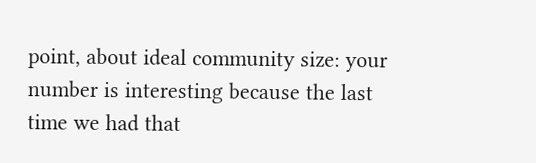point, about ideal community size: your number is interesting because the last time we had that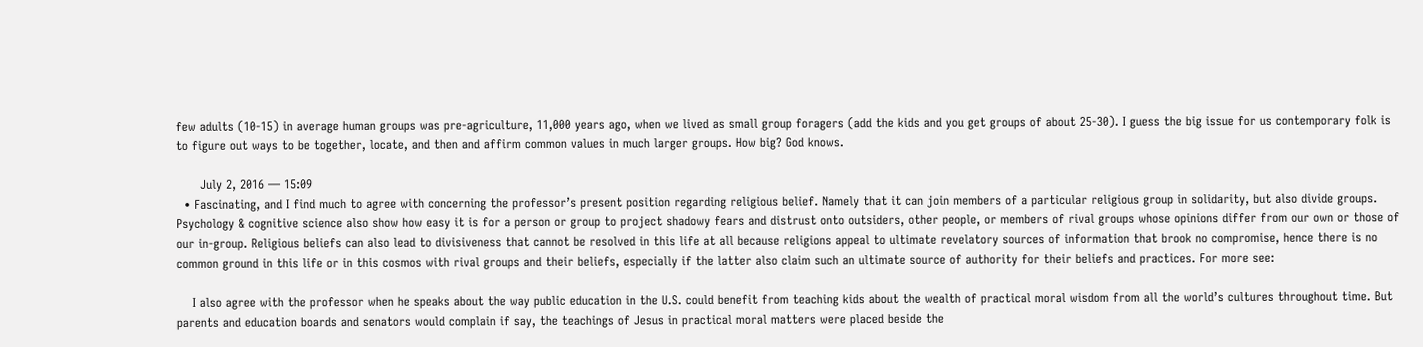few adults (10-15) in average human groups was pre-agriculture, 11,000 years ago, when we lived as small group foragers (add the kids and you get groups of about 25-30). I guess the big issue for us contemporary folk is to figure out ways to be together, locate, and then and affirm common values in much larger groups. How big? God knows.

      July 2, 2016 — 15:09
  • Fascinating, and I find much to agree with concerning the professor’s present position regarding religious belief. Namely that it can join members of a particular religious group in solidarity, but also divide groups. Psychology & cognitive science also show how easy it is for a person or group to project shadowy fears and distrust onto outsiders, other people, or members of rival groups whose opinions differ from our own or those of our in-group. Religious beliefs can also lead to divisiveness that cannot be resolved in this life at all because religions appeal to ultimate revelatory sources of information that brook no compromise, hence there is no common ground in this life or in this cosmos with rival groups and their beliefs, especially if the latter also claim such an ultimate source of authority for their beliefs and practices. For more see:

    I also agree with the professor when he speaks about the way public education in the U.S. could benefit from teaching kids about the wealth of practical moral wisdom from all the world’s cultures throughout time. But parents and education boards and senators would complain if say, the teachings of Jesus in practical moral matters were placed beside the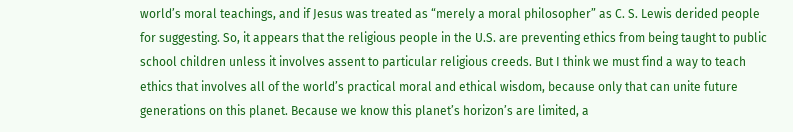world’s moral teachings, and if Jesus was treated as “merely a moral philosopher” as C. S. Lewis derided people for suggesting. So, it appears that the religious people in the U.S. are preventing ethics from being taught to public school children unless it involves assent to particular religious creeds. But I think we must find a way to teach ethics that involves all of the world’s practical moral and ethical wisdom, because only that can unite future generations on this planet. Because we know this planet’s horizon’s are limited, a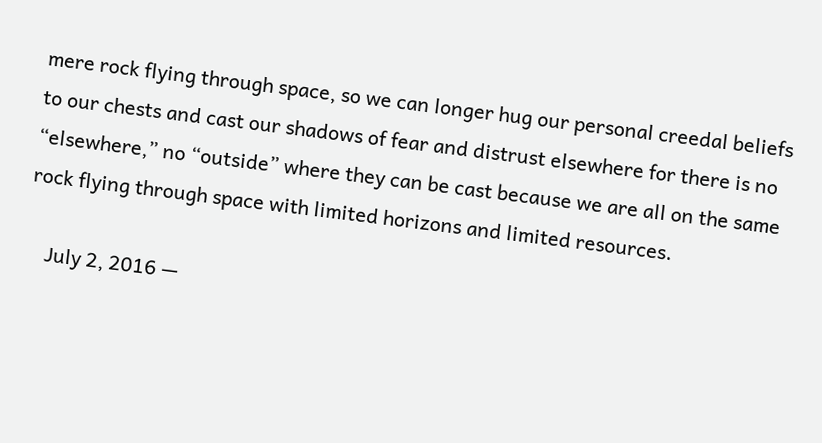mere rock flying through space, so we can longer hug our personal creedal beliefs to our chests and cast our shadows of fear and distrust elsewhere for there is no “elsewhere,” no “outside” where they can be cast because we are all on the same rock flying through space with limited horizons and limited resources.

    July 2, 2016 —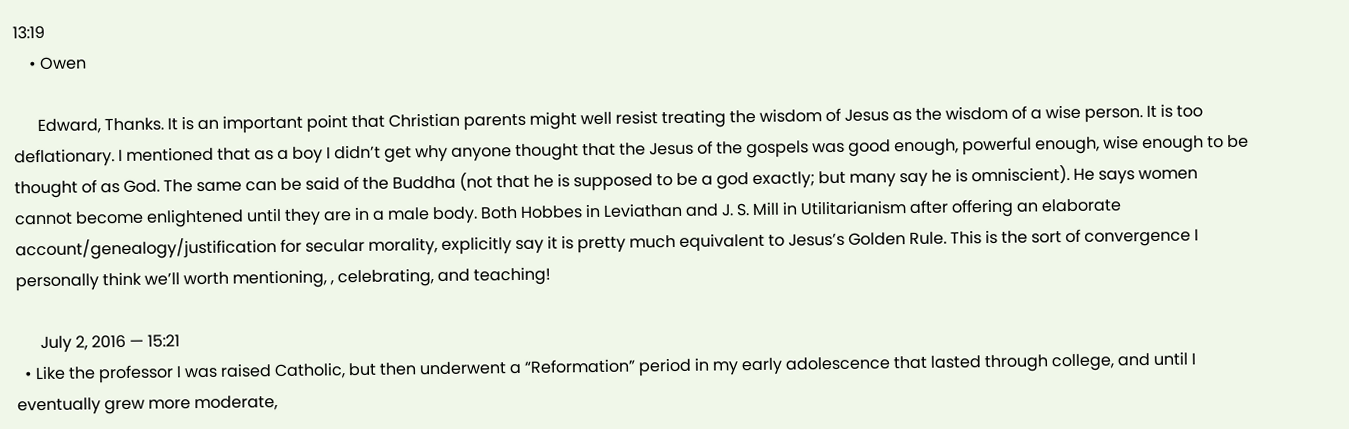13:19
    • Owen

      Edward, Thanks. It is an important point that Christian parents might well resist treating the wisdom of Jesus as the wisdom of a wise person. It is too deflationary. I mentioned that as a boy I didn’t get why anyone thought that the Jesus of the gospels was good enough, powerful enough, wise enough to be thought of as God. The same can be said of the Buddha (not that he is supposed to be a god exactly; but many say he is omniscient). He says women cannot become enlightened until they are in a male body. Both Hobbes in Leviathan and J. S. Mill in Utilitarianism after offering an elaborate account/genealogy/justification for secular morality, explicitly say it is pretty much equivalent to Jesus’s Golden Rule. This is the sort of convergence I personally think we’ll worth mentioning, , celebrating, and teaching!

      July 2, 2016 — 15:21
  • Like the professor I was raised Catholic, but then underwent a “Reformation” period in my early adolescence that lasted through college, and until I eventually grew more moderate,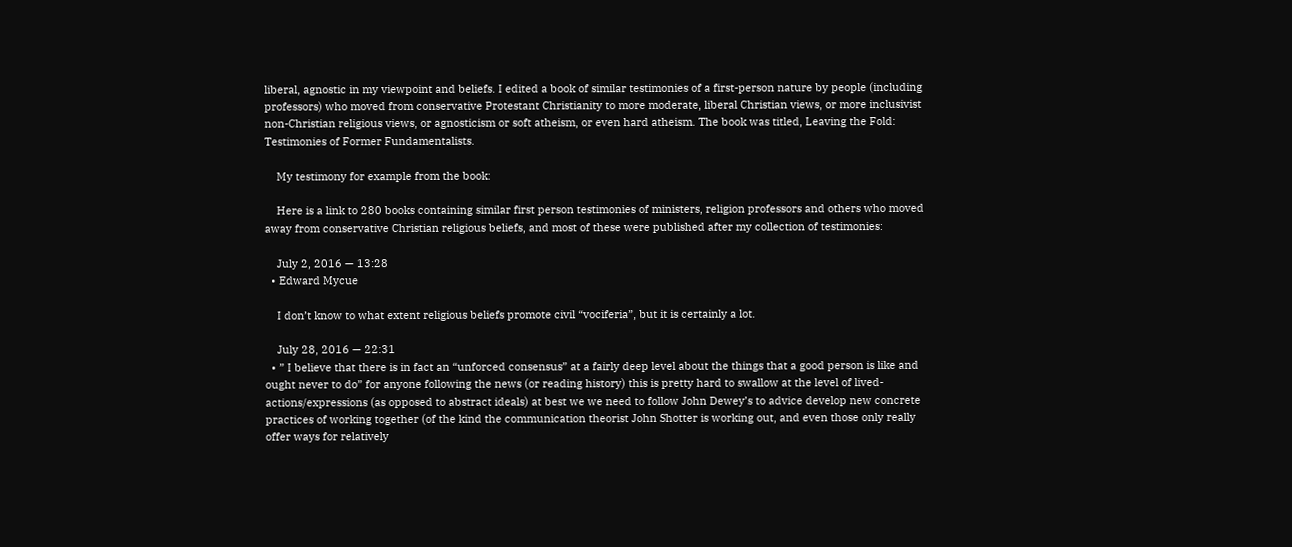liberal, agnostic in my viewpoint and beliefs. I edited a book of similar testimonies of a first-person nature by people (including professors) who moved from conservative Protestant Christianity to more moderate, liberal Christian views, or more inclusivist non-Christian religious views, or agnosticism or soft atheism, or even hard atheism. The book was titled, Leaving the Fold: Testimonies of Former Fundamentalists.

    My testimony for example from the book:

    Here is a link to 280 books containing similar first person testimonies of ministers, religion professors and others who moved away from conservative Christian religious beliefs, and most of these were published after my collection of testimonies:

    July 2, 2016 — 13:28
  • Edward Mycue

    I don’t know to what extent religious beliefs promote civil “vociferia”, but it is certainly a lot.

    July 28, 2016 — 22:31
  • ” I believe that there is in fact an “unforced consensus” at a fairly deep level about the things that a good person is like and ought never to do” for anyone following the news (or reading history) this is pretty hard to swallow at the level of lived-actions/expressions (as opposed to abstract ideals) at best we we need to follow John Dewey’s to advice develop new concrete practices of working together (of the kind the communication theorist John Shotter is working out, and even those only really offer ways for relatively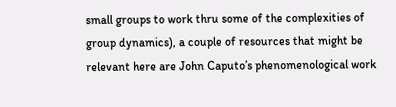small groups to work thru some of the complexities of group dynamics), a couple of resources that might be relevant here are John Caputo’s phenomenological work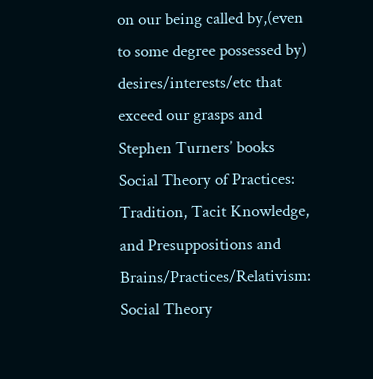on our being called by,(even to some degree possessed by) desires/interests/etc that exceed our grasps and Stephen Turners’ books Social Theory of Practices: Tradition, Tacit Knowledge, and Presuppositions and Brains/Practices/Relativism: Social Theory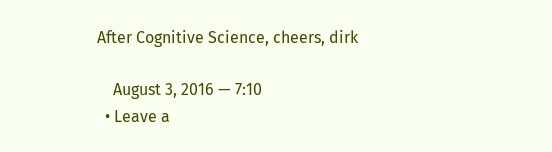After Cognitive Science, cheers, dirk

    August 3, 2016 — 7:10
  • Leave a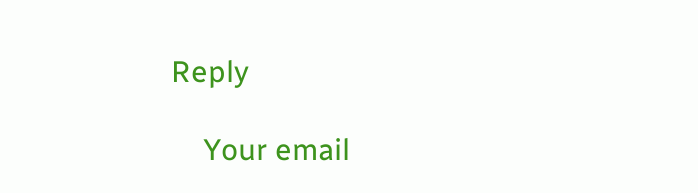Reply

    Your email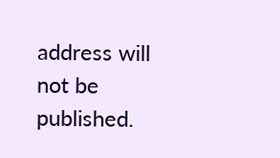address will not be published.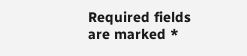Required fields are marked *